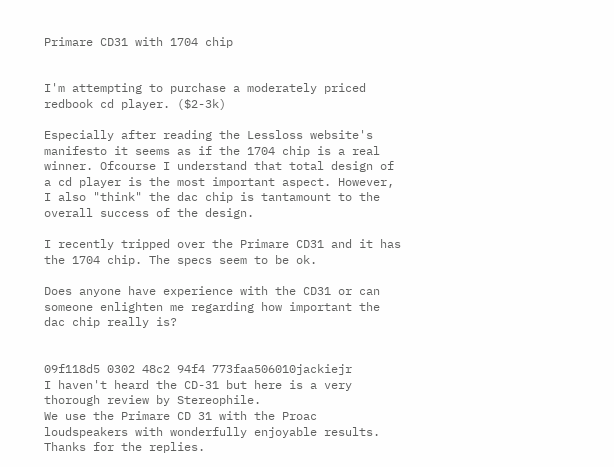Primare CD31 with 1704 chip


I'm attempting to purchase a moderately priced redbook cd player. ($2-3k)

Especially after reading the Lessloss website's manifesto it seems as if the 1704 chip is a real winner. Ofcourse I understand that total design of a cd player is the most important aspect. However, I also "think" the dac chip is tantamount to the overall success of the design.

I recently tripped over the Primare CD31 and it has the 1704 chip. The specs seem to be ok.

Does anyone have experience with the CD31 or can someone enlighten me regarding how important the dac chip really is?


09f118d5 0302 48c2 94f4 773faa506010jackiejr
I haven't heard the CD-31 but here is a very thorough review by Stereophile.
We use the Primare CD 31 with the Proac loudspeakers with wonderfully enjoyable results.
Thanks for the replies.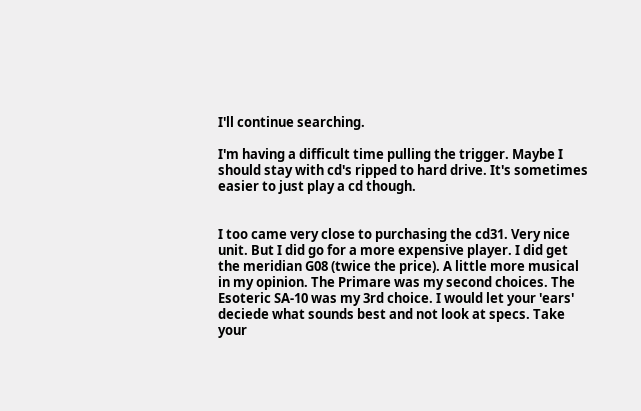I'll continue searching.

I'm having a difficult time pulling the trigger. Maybe I should stay with cd's ripped to hard drive. It's sometimes easier to just play a cd though.


I too came very close to purchasing the cd31. Very nice unit. But I did go for a more expensive player. I did get the meridian G08 (twice the price). A little more musical in my opinion. The Primare was my second choices. The Esoteric SA-10 was my 3rd choice. I would let your 'ears' deciede what sounds best and not look at specs. Take your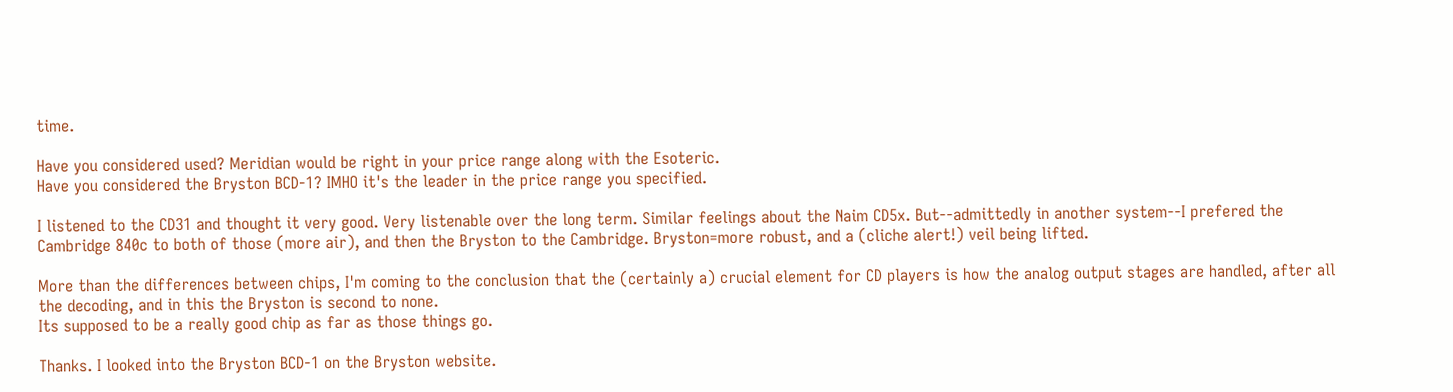time.

Have you considered used? Meridian would be right in your price range along with the Esoteric.
Have you considered the Bryston BCD-1? IMHO it's the leader in the price range you specified.

I listened to the CD31 and thought it very good. Very listenable over the long term. Similar feelings about the Naim CD5x. But--admittedly in another system--I prefered the Cambridge 840c to both of those (more air), and then the Bryston to the Cambridge. Bryston=more robust, and a (cliche alert!) veil being lifted.

More than the differences between chips, I'm coming to the conclusion that the (certainly a) crucial element for CD players is how the analog output stages are handled, after all the decoding, and in this the Bryston is second to none.
Its supposed to be a really good chip as far as those things go.

Thanks. I looked into the Bryston BCD-1 on the Bryston website.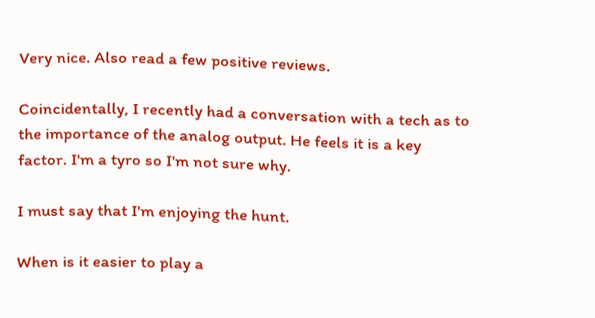Very nice. Also read a few positive reviews.

Coincidentally, I recently had a conversation with a tech as to the importance of the analog output. He feels it is a key factor. I'm a tyro so I'm not sure why.

I must say that I'm enjoying the hunt.

When is it easier to play a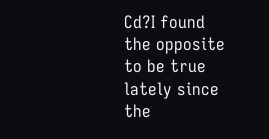Cd?I found the opposite to be true lately since the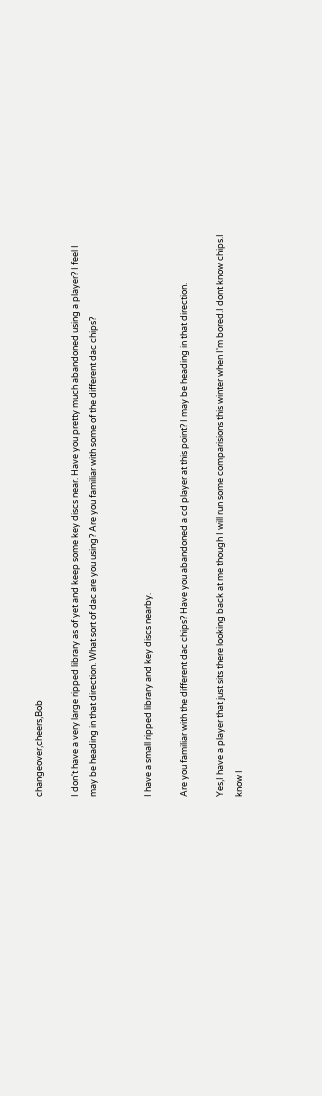changeover,cheers,Bob

I don't have a very large ripped library as of yet and keep some key discs near. Have you pretty much abandoned using a player? I feel I may be heading in that direction. What sort of dac are you using? Are you familiar with some of the different dac chips?


I have a small ripped library and key discs nearby.

Are you familiar with the different dac chips? Have you abandoned a cd player at this point? I may be heading in that direction.

Yes,I have a player that just sits there looking back at me though I will run some comparisions this winter when I'm bored.I dont know chips.I know I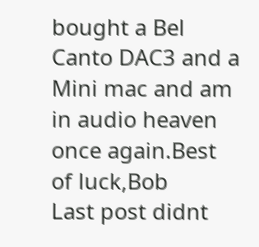bought a Bel Canto DAC3 and a Mini mac and am in audio heaven once again.Best of luck,Bob
Last post didnt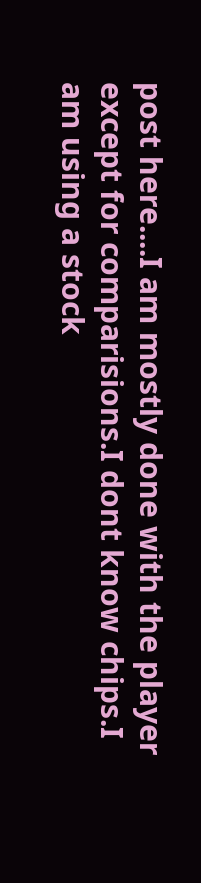post here....I am mostly done with the player except for comparisions.I dont know chips.I am using a stock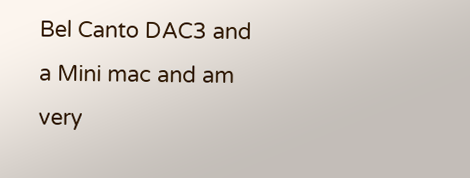Bel Canto DAC3 and a Mini mac and am very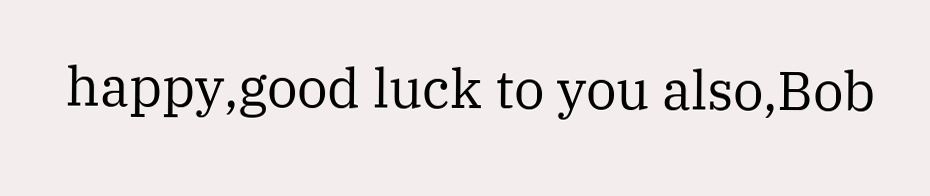happy,good luck to you also,Bob